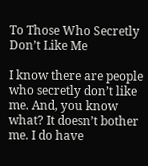To Those Who Secretly Don’t Like Me

I know there are people who secretly don’t like me. And, you know what? It doesn’t bother me. I do have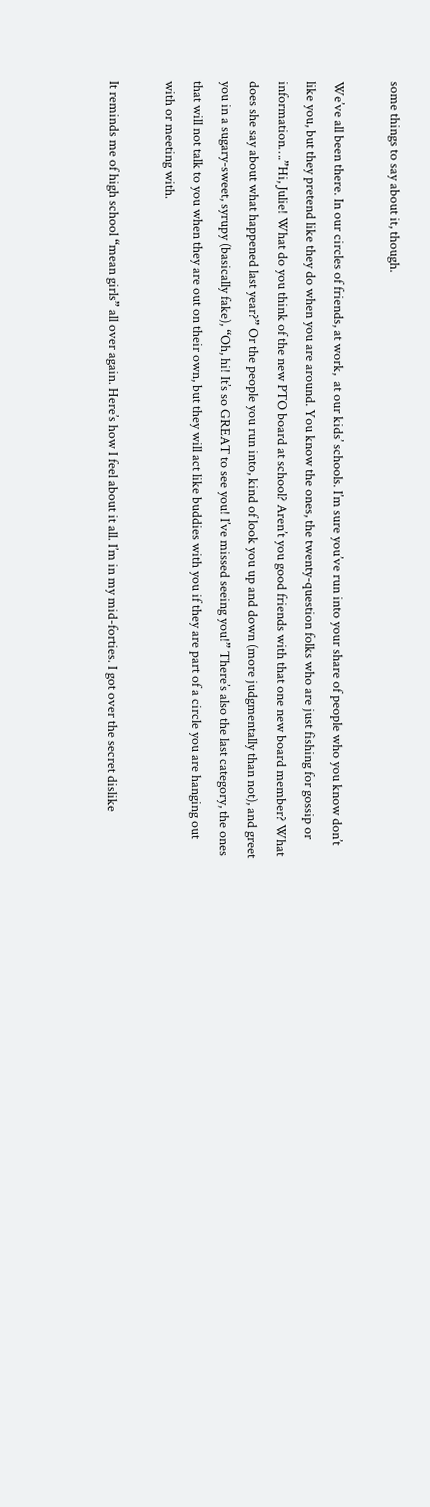some things to say about it, though.

We’ve all been there. In our circles of friends, at work,  at our kids’ schools. I’m sure you’ve run into your share of people who you know don’t like you, but they pretend like they do when you are around. You know the ones, the twenty-question folks who are just fishing for gossip or information….”Hi, Julie! What do you think of the new PTO board at school? Aren’t you good friends with that one new board member? What does she say about what happened last year?” Or the people you run into, kind of look you up and down (more judgmentally than not), and greet you in a sugary-sweet, syrupy (basically fake), “Oh, hi! It’s so GREAT to see you! I’ve missed seeing you!” There’s also the last category, the ones that will not talk to you when they are out on their own, but they will act like buddies with you if they are part of a circle you are hanging out with or meeting with.

It reminds me of high school “mean girls” all over again. Here’s how I feel about it all. I’m in my mid-forties. I got over the secret dislike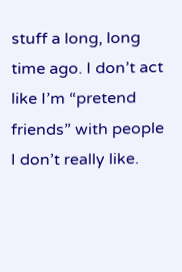stuff a long, long time ago. I don’t act like I’m “pretend friends” with people I don’t really like.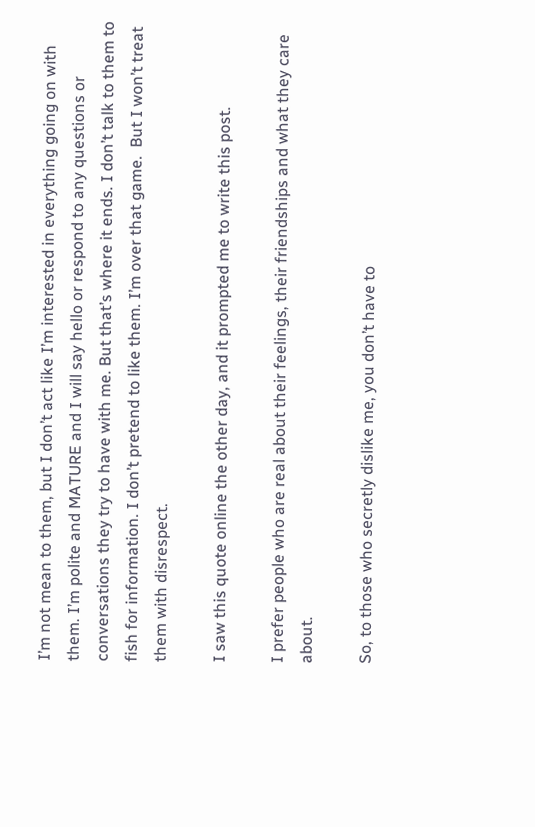I’m not mean to them, but I don’t act like I’m interested in everything going on with them. I’m polite and MATURE and I will say hello or respond to any questions or conversations they try to have with me. But that’s where it ends. I don’t talk to them to fish for information. I don’t pretend to like them. I’m over that game.  But I won’t treat them with disrespect.

I saw this quote online the other day, and it prompted me to write this post.

I prefer people who are real about their feelings, their friendships and what they care about.

So, to those who secretly dislike me, you don’t have to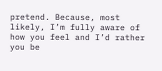pretend. Because, most likely, I’m fully aware of how you feel and I’d rather you be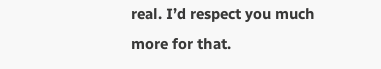real. I’d respect you much more for that.